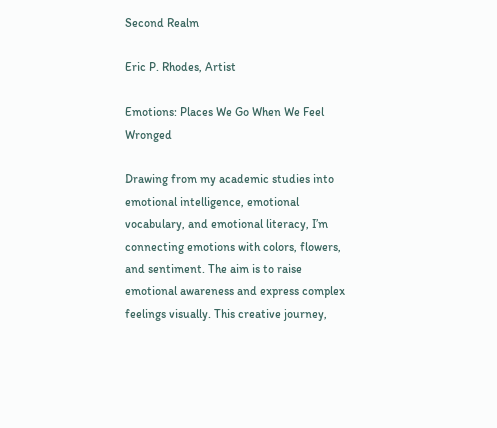Second Realm

Eric P. Rhodes, Artist

Emotions: Places We Go When We Feel Wronged

Drawing from my academic studies into emotional intelligence, emotional vocabulary, and emotional literacy, I’m connecting emotions with colors, flowers, and sentiment. The aim is to raise emotional awareness and express complex feelings visually. This creative journey,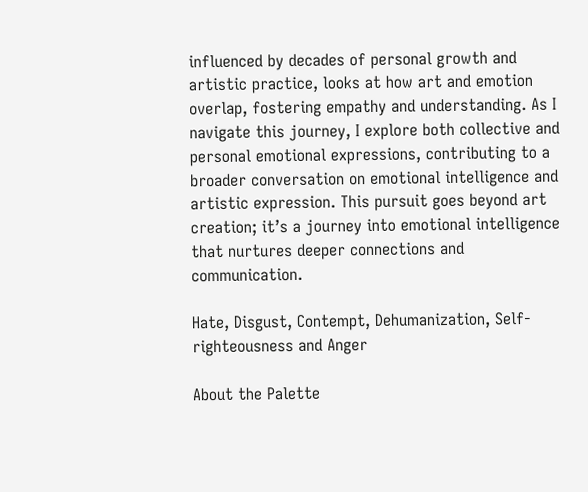influenced by decades of personal growth and artistic practice, looks at how art and emotion overlap, fostering empathy and understanding. As I navigate this journey, I explore both collective and personal emotional expressions, contributing to a broader conversation on emotional intelligence and artistic expression. This pursuit goes beyond art creation; it’s a journey into emotional intelligence that nurtures deeper connections and communication.

Hate, Disgust, Contempt, Dehumanization, Self-righteousness and Anger

About the Palette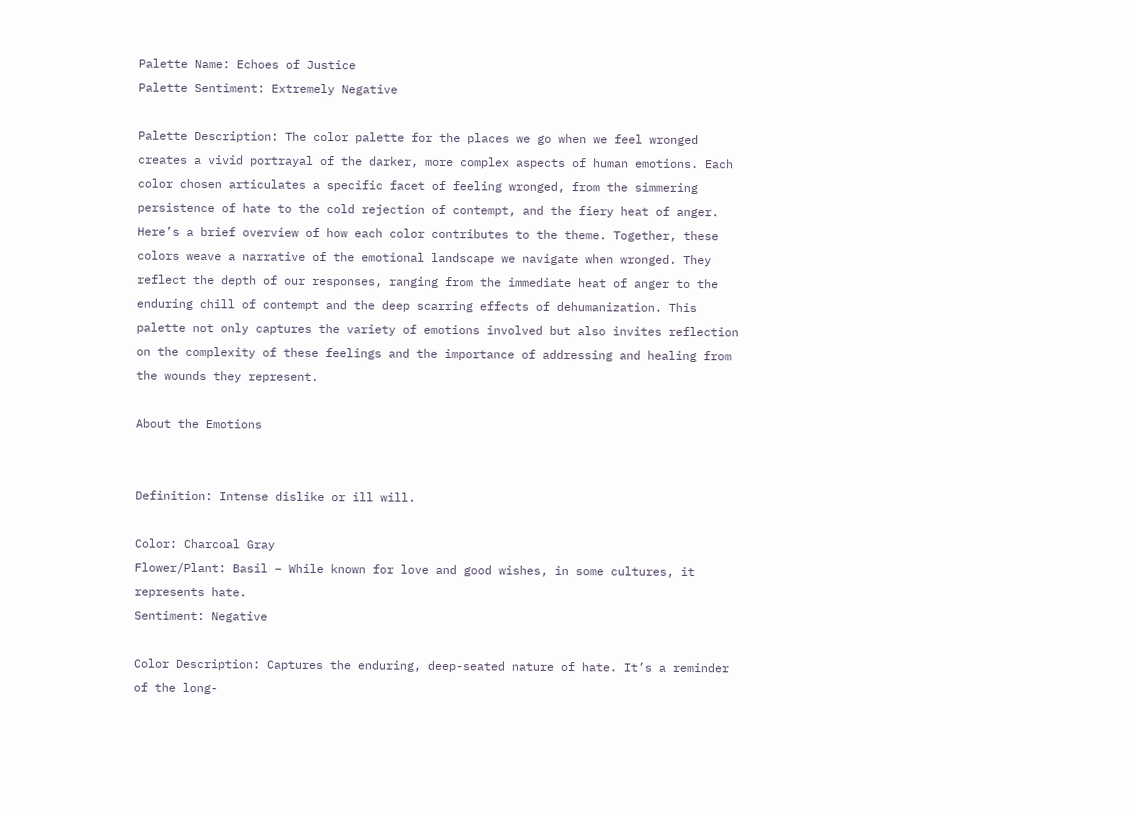Palette Name: Echoes of Justice
Palette Sentiment: Extremely Negative

Palette Description: The color palette for the places we go when we feel wronged creates a vivid portrayal of the darker, more complex aspects of human emotions. Each color chosen articulates a specific facet of feeling wronged, from the simmering persistence of hate to the cold rejection of contempt, and the fiery heat of anger. Here’s a brief overview of how each color contributes to the theme. Together, these colors weave a narrative of the emotional landscape we navigate when wronged. They reflect the depth of our responses, ranging from the immediate heat of anger to the enduring chill of contempt and the deep scarring effects of dehumanization. This palette not only captures the variety of emotions involved but also invites reflection on the complexity of these feelings and the importance of addressing and healing from the wounds they represent.

About the Emotions


Definition: Intense dislike or ill will.

Color: Charcoal Gray
Flower/Plant: Basil – While known for love and good wishes, in some cultures, it represents hate.
Sentiment: Negative

Color Description: Captures the enduring, deep-seated nature of hate. It’s a reminder of the long-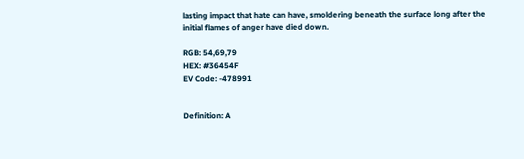lasting impact that hate can have, smoldering beneath the surface long after the initial flames of anger have died down.

RGB: 54,69,79
HEX: #36454F
EV Code: -478991


Definition: A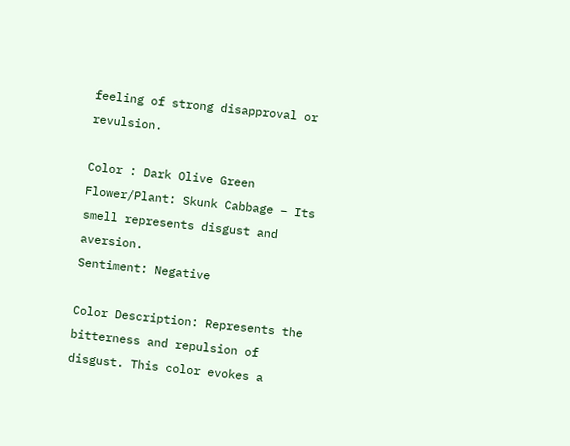feeling of strong disapproval or revulsion.

Color : Dark Olive Green
Flower/Plant: Skunk Cabbage – Its smell represents disgust and aversion.
Sentiment: Negative

Color Description: Represents the bitterness and repulsion of disgust. This color evokes a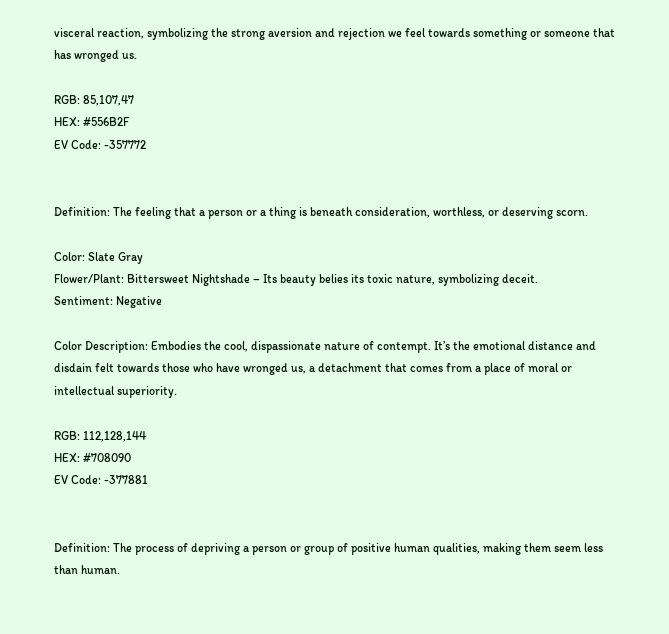visceral reaction, symbolizing the strong aversion and rejection we feel towards something or someone that has wronged us.

RGB: 85,107,47
HEX: #556B2F
EV Code: -357772


Definition: The feeling that a person or a thing is beneath consideration, worthless, or deserving scorn.

Color: Slate Gray
Flower/Plant: Bittersweet Nightshade – Its beauty belies its toxic nature, symbolizing deceit.
Sentiment: Negative

Color Description: Embodies the cool, dispassionate nature of contempt. It’s the emotional distance and disdain felt towards those who have wronged us, a detachment that comes from a place of moral or intellectual superiority.

RGB: 112,128,144
HEX: #708090
EV Code: -377881


Definition: The process of depriving a person or group of positive human qualities, making them seem less than human.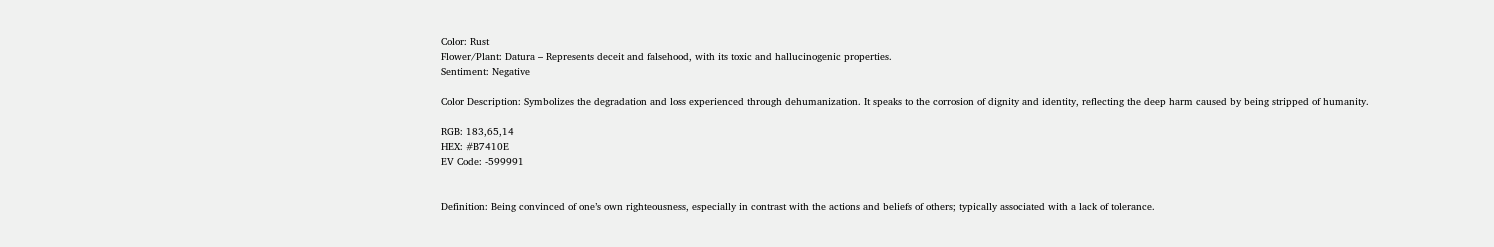Color: Rust
Flower/Plant: Datura – Represents deceit and falsehood, with its toxic and hallucinogenic properties.
Sentiment: Negative

Color Description: Symbolizes the degradation and loss experienced through dehumanization. It speaks to the corrosion of dignity and identity, reflecting the deep harm caused by being stripped of humanity.

RGB: 183,65,14
HEX: #B7410E
EV Code: -599991


Definition: Being convinced of one’s own righteousness, especially in contrast with the actions and beliefs of others; typically associated with a lack of tolerance.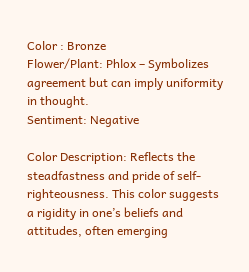Color : Bronze
Flower/Plant: Phlox – Symbolizes agreement but can imply uniformity in thought.
Sentiment: Negative

Color Description: Reflects the steadfastness and pride of self-righteousness. This color suggests a rigidity in one’s beliefs and attitudes, often emerging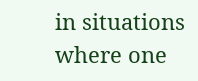in situations where one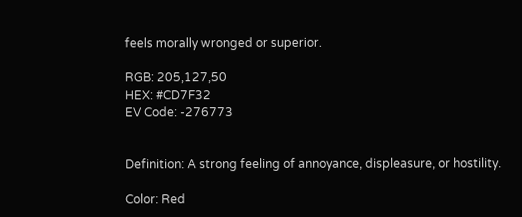feels morally wronged or superior.

RGB: 205,127,50
HEX: #CD7F32
EV Code: -276773


Definition: A strong feeling of annoyance, displeasure, or hostility.

Color: Red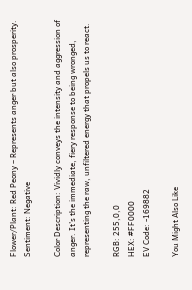Flower/Plant: Red Peony – Represents anger but also prosperity.
Sentiment: Negative

Color Description: Vividly conveys the intensity and aggression of anger. It’s the immediate, fiery response to being wronged, representing the raw, unfiltered energy that propels us to react.

RGB: 255,0,0
HEX: #FF0000
EV Code: -169882

You Might Also Like